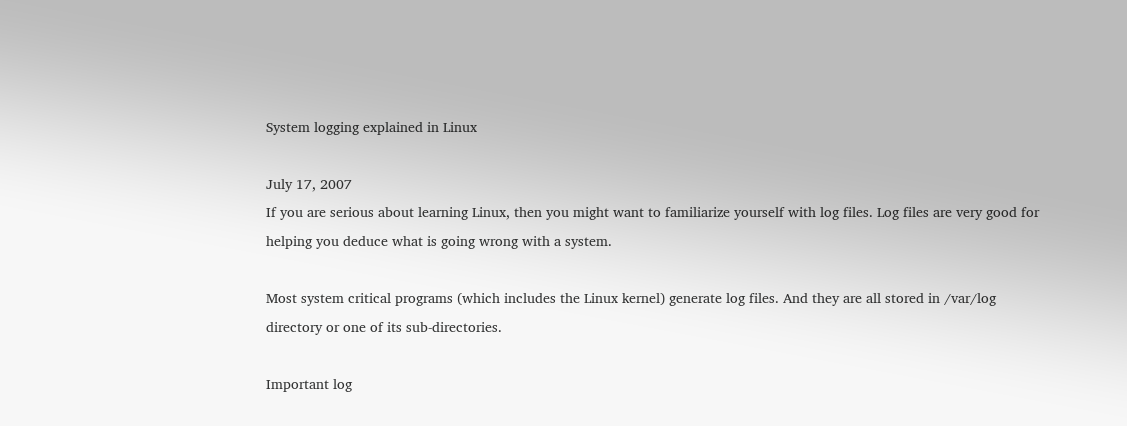System logging explained in Linux

July 17, 2007
If you are serious about learning Linux, then you might want to familiarize yourself with log files. Log files are very good for helping you deduce what is going wrong with a system.

Most system critical programs (which includes the Linux kernel) generate log files. And they are all stored in /var/log directory or one of its sub-directories.

Important log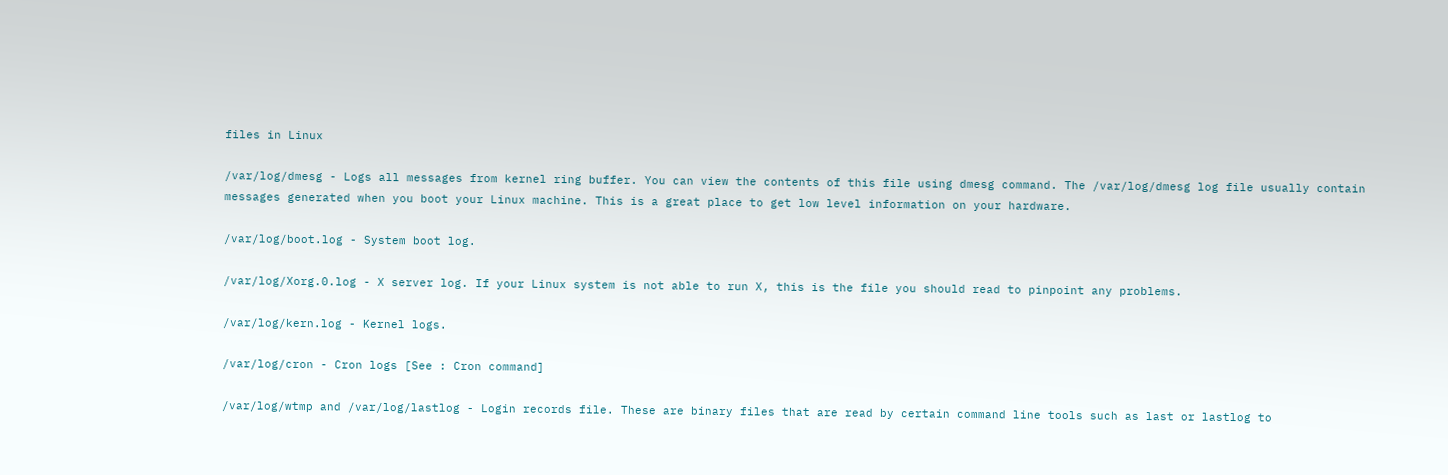files in Linux

/var/log/dmesg - Logs all messages from kernel ring buffer. You can view the contents of this file using dmesg command. The /var/log/dmesg log file usually contain messages generated when you boot your Linux machine. This is a great place to get low level information on your hardware.

/var/log/boot.log - System boot log.

/var/log/Xorg.0.log - X server log. If your Linux system is not able to run X, this is the file you should read to pinpoint any problems.

/var/log/kern.log - Kernel logs.

/var/log/cron - Cron logs [See : Cron command]

/var/log/wtmp and /var/log/lastlog - Login records file. These are binary files that are read by certain command line tools such as last or lastlog to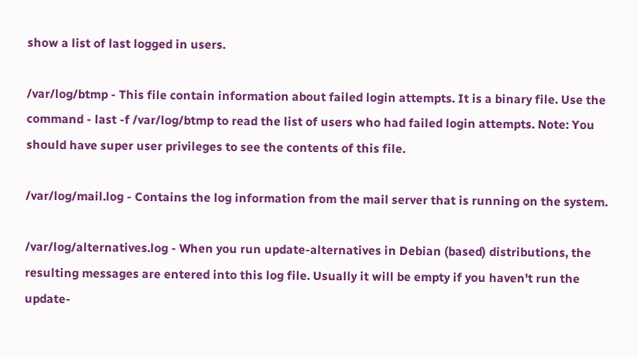show a list of last logged in users.

/var/log/btmp - This file contain information about failed login attempts. It is a binary file. Use the command - last -f /var/log/btmp to read the list of users who had failed login attempts. Note: You should have super user privileges to see the contents of this file.

/var/log/mail.log - Contains the log information from the mail server that is running on the system.

/var/log/alternatives.log - When you run update-alternatives in Debian (based) distributions, the resulting messages are entered into this log file. Usually it will be empty if you haven't run the update-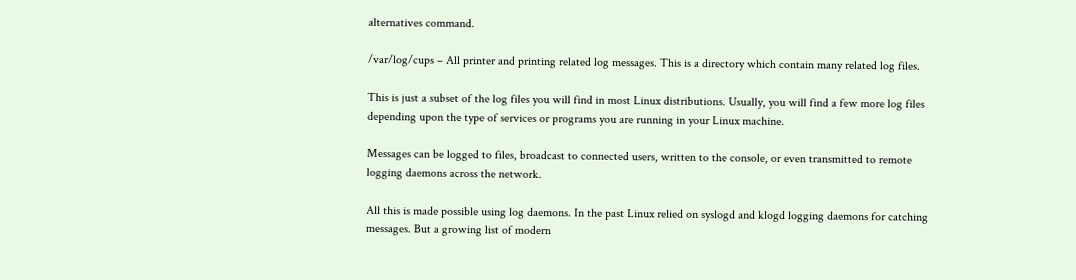alternatives command.

/var/log/cups – All printer and printing related log messages. This is a directory which contain many related log files.

This is just a subset of the log files you will find in most Linux distributions. Usually, you will find a few more log files depending upon the type of services or programs you are running in your Linux machine.

Messages can be logged to files, broadcast to connected users, written to the console, or even transmitted to remote logging daemons across the network.

All this is made possible using log daemons. In the past Linux relied on syslogd and klogd logging daemons for catching messages. But a growing list of modern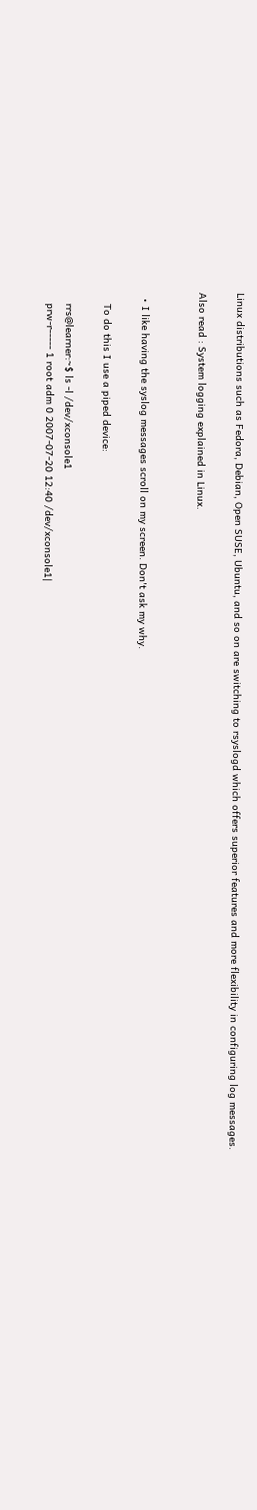Linux distributions such as Fedora, Debian, Open SUSE, Ubuntu, and so on are switching to rsyslogd which offers superior features and more flexibility in configuring log messages.

Also read : System logging explained in Linux.


  • I like having the syslog messages scroll on my screen. Don't ask my why.

    To do this I use a piped device:

    rrs@learner:~$ ls -l /dev/xconsole1
    prw-r----- 1 root adm 0 2007-07-20 12:40 /dev/xconsole1|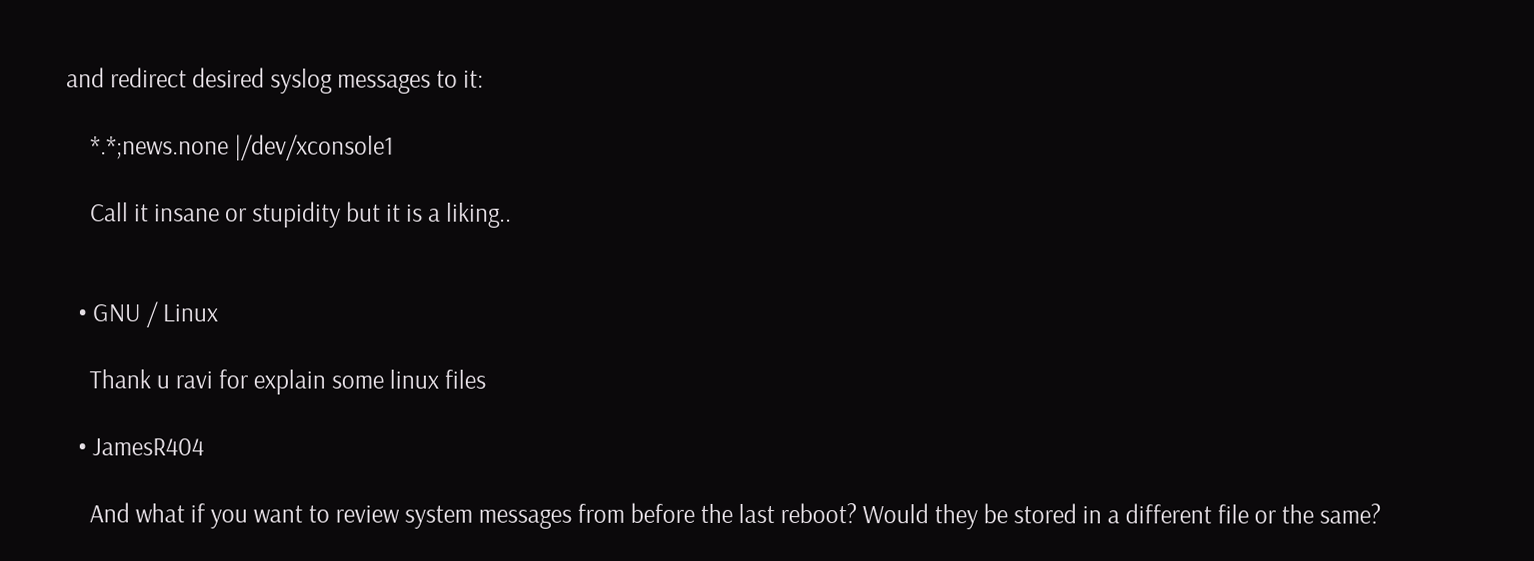and redirect desired syslog messages to it:

    *.*;news.none |/dev/xconsole1

    Call it insane or stupidity but it is a liking..


  • GNU / Linux

    Thank u ravi for explain some linux files

  • JamesR404

    And what if you want to review system messages from before the last reboot? Would they be stored in a different file or the same?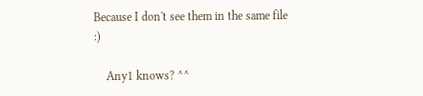Because I don't see them in the same file :)

    Any1 knows? ^^